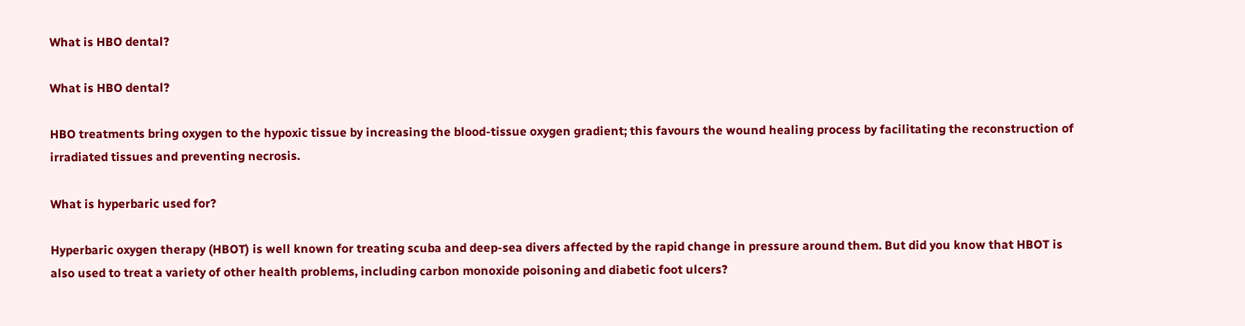What is HBO dental?

What is HBO dental?

HBO treatments bring oxygen to the hypoxic tissue by increasing the blood-tissue oxygen gradient; this favours the wound healing process by facilitating the reconstruction of irradiated tissues and preventing necrosis.

What is hyperbaric used for?

Hyperbaric oxygen therapy (HBOT) is well known for treating scuba and deep-sea divers affected by the rapid change in pressure around them. But did you know that HBOT is also used to treat a variety of other health problems, including carbon monoxide poisoning and diabetic foot ulcers?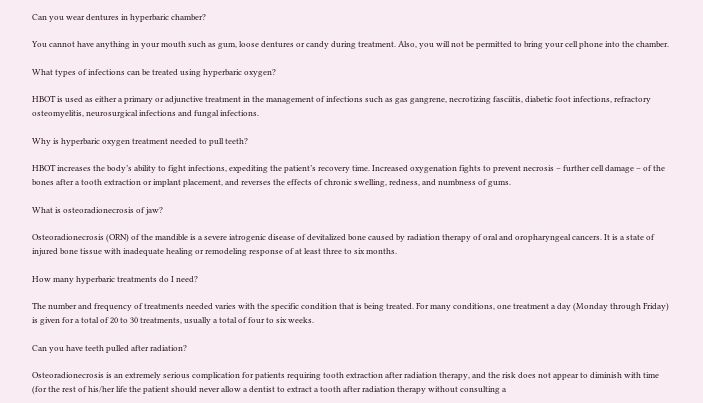Can you wear dentures in hyperbaric chamber?

You cannot have anything in your mouth such as gum, loose dentures or candy during treatment. Also, you will not be permitted to bring your cell phone into the chamber.

What types of infections can be treated using hyperbaric oxygen?

HBOT is used as either a primary or adjunctive treatment in the management of infections such as gas gangrene, necrotizing fasciitis, diabetic foot infections, refractory osteomyelitis, neurosurgical infections and fungal infections.

Why is hyperbaric oxygen treatment needed to pull teeth?

HBOT increases the body’s ability to fight infections, expediting the patient’s recovery time. Increased oxygenation fights to prevent necrosis – further cell damage – of the bones after a tooth extraction or implant placement, and reverses the effects of chronic swelling, redness, and numbness of gums.

What is osteoradionecrosis of jaw?

Osteoradionecrosis (ORN) of the mandible is a severe iatrogenic disease of devitalized bone caused by radiation therapy of oral and oropharyngeal cancers. It is a state of injured bone tissue with inadequate healing or remodeling response of at least three to six months.

How many hyperbaric treatments do I need?

The number and frequency of treatments needed varies with the specific condition that is being treated. For many conditions, one treatment a day (Monday through Friday) is given for a total of 20 to 30 treatments, usually a total of four to six weeks.

Can you have teeth pulled after radiation?

Osteoradionecrosis is an extremely serious complication for patients requiring tooth extraction after radiation therapy, and the risk does not appear to diminish with time (for the rest of his/her life the patient should never allow a dentist to extract a tooth after radiation therapy without consulting a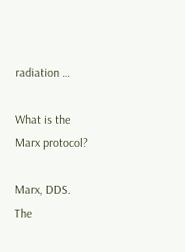radiation …

What is the Marx protocol?

Marx, DDS. The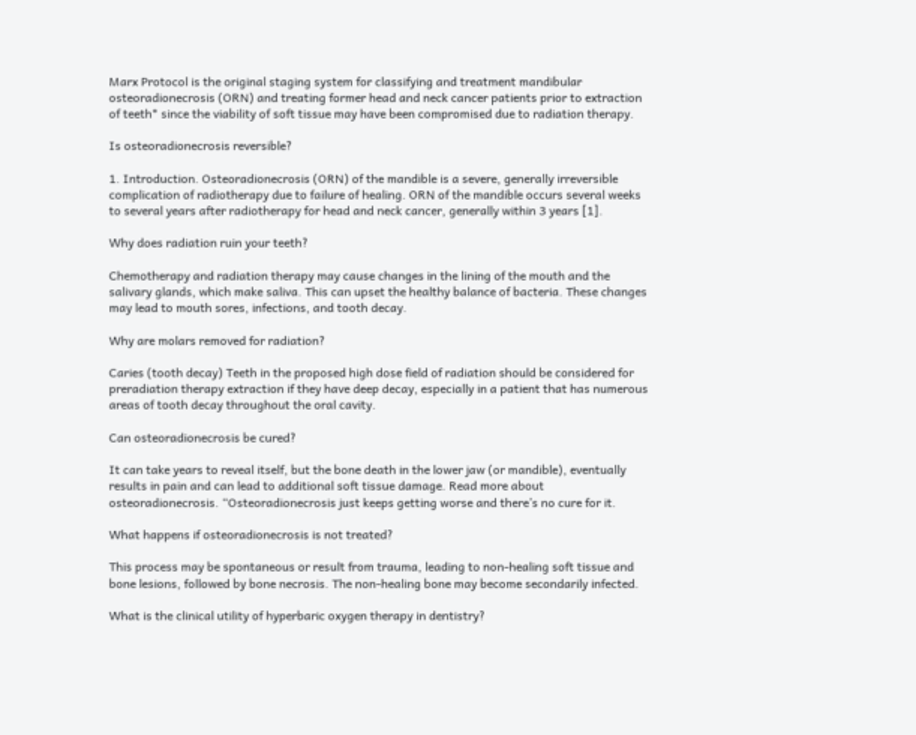Marx Protocol is the original staging system for classifying and treatment mandibular osteoradionecrosis (ORN) and treating former head and neck cancer patients prior to extraction of teeth* since the viability of soft tissue may have been compromised due to radiation therapy.

Is osteoradionecrosis reversible?

1. Introduction. Osteoradionecrosis (ORN) of the mandible is a severe, generally irreversible complication of radiotherapy due to failure of healing. ORN of the mandible occurs several weeks to several years after radiotherapy for head and neck cancer, generally within 3 years [1].

Why does radiation ruin your teeth?

Chemotherapy and radiation therapy may cause changes in the lining of the mouth and the salivary glands, which make saliva. This can upset the healthy balance of bacteria. These changes may lead to mouth sores, infections, and tooth decay.

Why are molars removed for radiation?

Caries (tooth decay) Teeth in the proposed high dose field of radiation should be considered for preradiation therapy extraction if they have deep decay, especially in a patient that has numerous areas of tooth decay throughout the oral cavity.

Can osteoradionecrosis be cured?

It can take years to reveal itself, but the bone death in the lower jaw (or mandible), eventually results in pain and can lead to additional soft tissue damage. Read more about osteoradionecrosis. “Osteoradionecrosis just keeps getting worse and there’s no cure for it.

What happens if osteoradionecrosis is not treated?

This process may be spontaneous or result from trauma, leading to non-healing soft tissue and bone lesions, followed by bone necrosis. The non-healing bone may become secondarily infected.

What is the clinical utility of hyperbaric oxygen therapy in dentistry?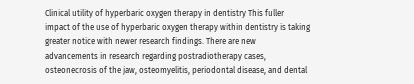Clinical utility of hyperbaric oxygen therapy in dentistry This fuller impact of the use of hyperbaric oxygen therapy within dentistry is taking greater notice with newer research findings. There are new advancements in research regarding postradiotherapy cases, osteonecrosis of the jaw, osteomyelitis, periodontal disease, and dental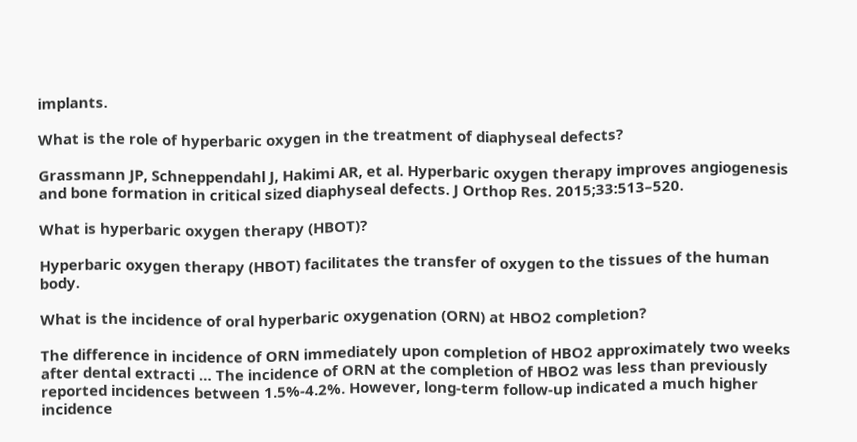implants.

What is the role of hyperbaric oxygen in the treatment of diaphyseal defects?

Grassmann JP, Schneppendahl J, Hakimi AR, et al. Hyperbaric oxygen therapy improves angiogenesis and bone formation in critical sized diaphyseal defects. J Orthop Res. 2015;33:513–520.

What is hyperbaric oxygen therapy (HBOT)?

Hyperbaric oxygen therapy (HBOT) facilitates the transfer of oxygen to the tissues of the human body.

What is the incidence of oral hyperbaric oxygenation (ORN) at HBO2 completion?

The difference in incidence of ORN immediately upon completion of HBO2 approximately two weeks after dental extracti … The incidence of ORN at the completion of HBO2 was less than previously reported incidences between 1.5%-4.2%. However, long-term follow-up indicated a much higher incidence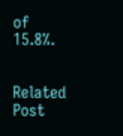of 15.8%.


Related Post